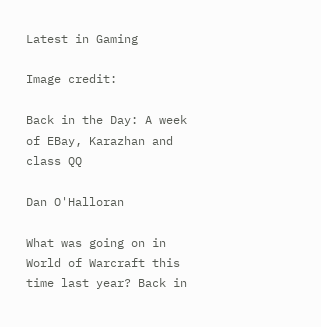Latest in Gaming

Image credit:

Back in the Day: A week of EBay, Karazhan and class QQ

Dan O'Halloran

What was going on in World of Warcraft this time last year? Back in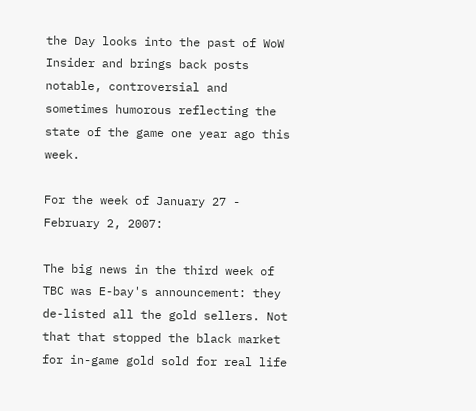the Day looks into the past of WoW Insider and brings back posts notable, controversial and sometimes humorous reflecting the state of the game one year ago this week.

For the week of January 27 - February 2, 2007:

The big news in the third week of TBC was E-bay's announcement: they de-listed all the gold sellers. Not that that stopped the black market for in-game gold sold for real life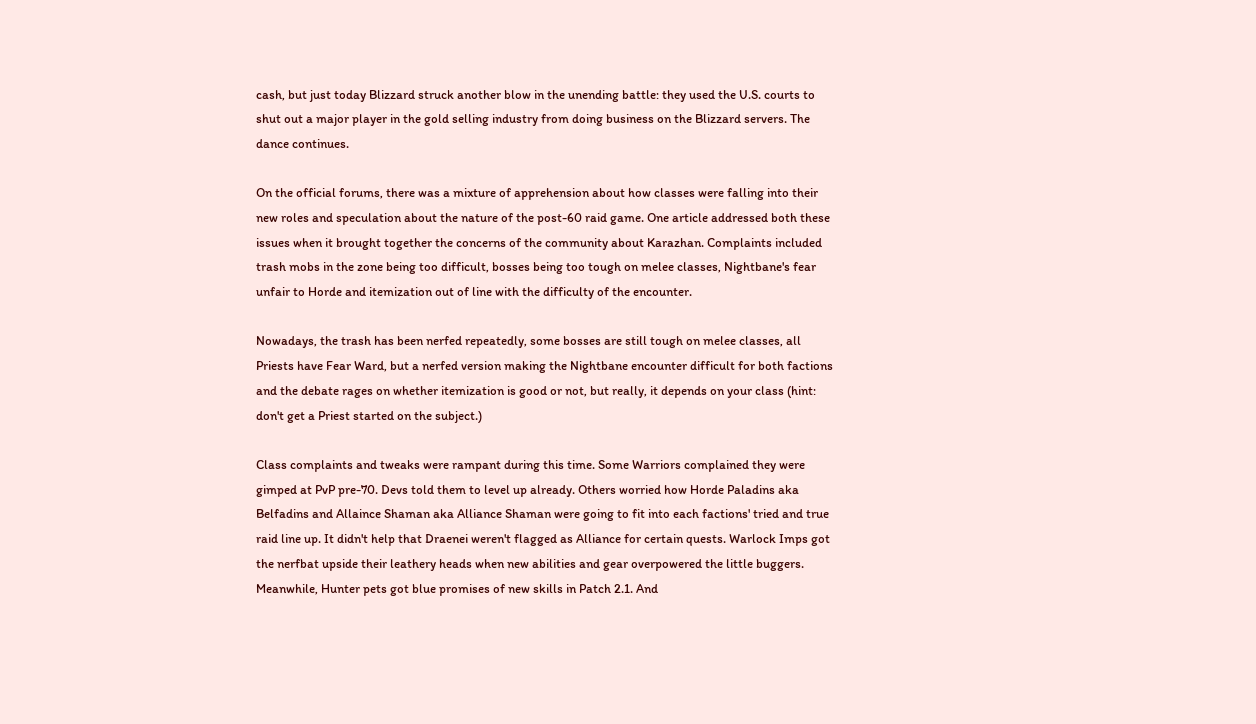cash, but just today Blizzard struck another blow in the unending battle: they used the U.S. courts to shut out a major player in the gold selling industry from doing business on the Blizzard servers. The dance continues.

On the official forums, there was a mixture of apprehension about how classes were falling into their new roles and speculation about the nature of the post-60 raid game. One article addressed both these issues when it brought together the concerns of the community about Karazhan. Complaints included trash mobs in the zone being too difficult, bosses being too tough on melee classes, Nightbane's fear unfair to Horde and itemization out of line with the difficulty of the encounter.

Nowadays, the trash has been nerfed repeatedly, some bosses are still tough on melee classes, all Priests have Fear Ward, but a nerfed version making the Nightbane encounter difficult for both factions and the debate rages on whether itemization is good or not, but really, it depends on your class (hint: don't get a Priest started on the subject.)

Class complaints and tweaks were rampant during this time. Some Warriors complained they were gimped at PvP pre-70. Devs told them to level up already. Others worried how Horde Paladins aka Belfadins and Allaince Shaman aka Alliance Shaman were going to fit into each factions' tried and true raid line up. It didn't help that Draenei weren't flagged as Alliance for certain quests. Warlock Imps got the nerfbat upside their leathery heads when new abilities and gear overpowered the little buggers. Meanwhile, Hunter pets got blue promises of new skills in Patch 2.1. And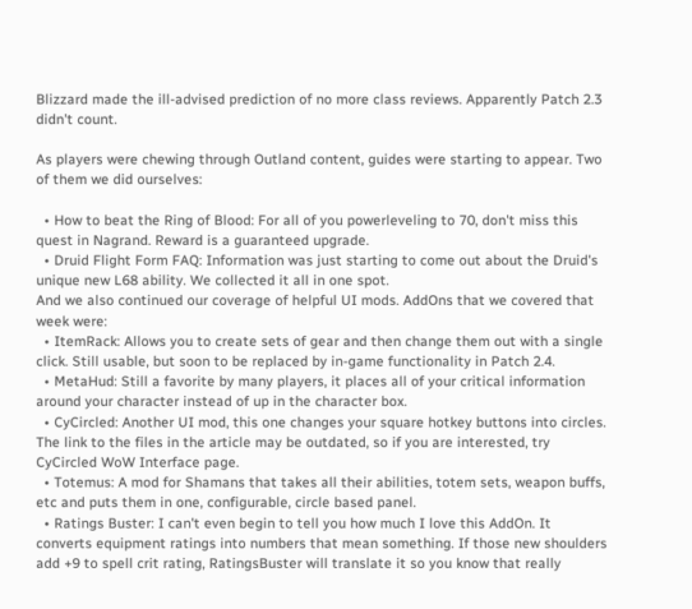Blizzard made the ill-advised prediction of no more class reviews. Apparently Patch 2.3 didn't count.

As players were chewing through Outland content, guides were starting to appear. Two of them we did ourselves:

  • How to beat the Ring of Blood: For all of you powerleveling to 70, don't miss this quest in Nagrand. Reward is a guaranteed upgrade.
  • Druid Flight Form FAQ: Information was just starting to come out about the Druid's unique new L68 ability. We collected it all in one spot.
And we also continued our coverage of helpful UI mods. AddOns that we covered that week were:
  • ItemRack: Allows you to create sets of gear and then change them out with a single click. Still usable, but soon to be replaced by in-game functionality in Patch 2.4.
  • MetaHud: Still a favorite by many players, it places all of your critical information around your character instead of up in the character box.
  • CyCircled: Another UI mod, this one changes your square hotkey buttons into circles. The link to the files in the article may be outdated, so if you are interested, try CyCircled WoW Interface page.
  • Totemus: A mod for Shamans that takes all their abilities, totem sets, weapon buffs, etc and puts them in one, configurable, circle based panel.
  • Ratings Buster: I can't even begin to tell you how much I love this AddOn. It converts equipment ratings into numbers that mean something. If those new shoulders add +9 to spell crit rating, RatingsBuster will translate it so you know that really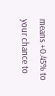means +0.45% to your chance to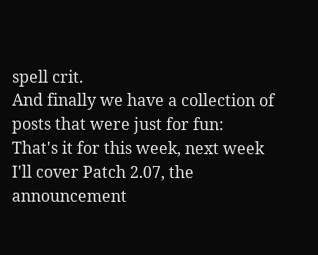spell crit.
And finally we have a collection of posts that were just for fun:
That's it for this week, next week I'll cover Patch 2.07, the announcement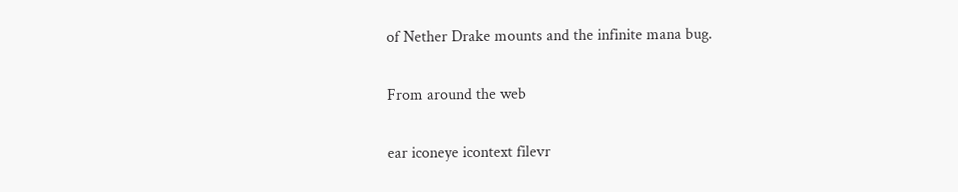of Nether Drake mounts and the infinite mana bug.

From around the web

ear iconeye icontext filevr